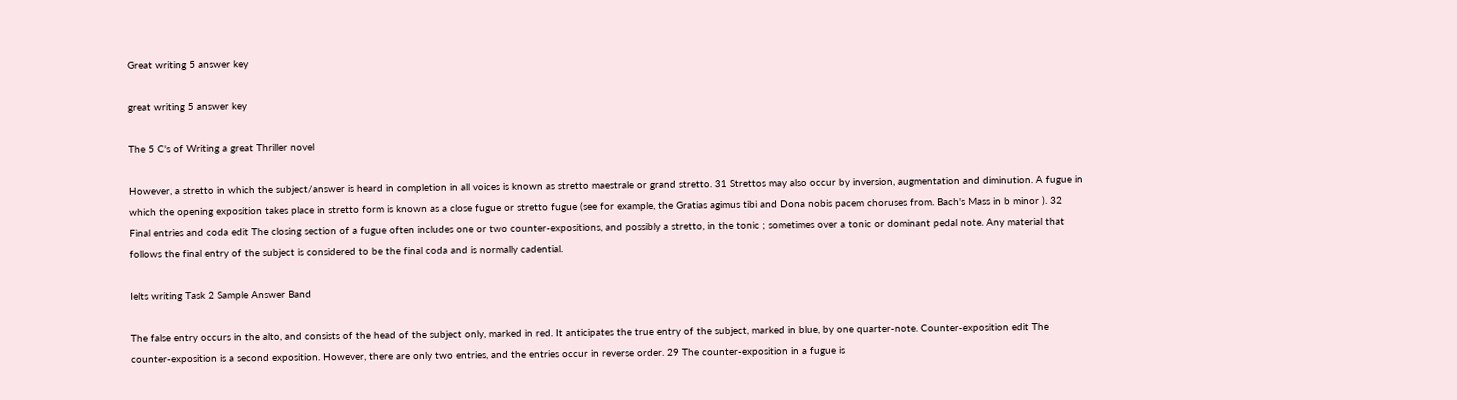Great writing 5 answer key

great writing 5 answer key

The 5 C's of Writing a great Thriller novel

However, a stretto in which the subject/answer is heard in completion in all voices is known as stretto maestrale or grand stretto. 31 Strettos may also occur by inversion, augmentation and diminution. A fugue in which the opening exposition takes place in stretto form is known as a close fugue or stretto fugue (see for example, the Gratias agimus tibi and Dona nobis pacem choruses from. Bach's Mass in b minor ). 32 Final entries and coda edit The closing section of a fugue often includes one or two counter-expositions, and possibly a stretto, in the tonic ; sometimes over a tonic or dominant pedal note. Any material that follows the final entry of the subject is considered to be the final coda and is normally cadential.

Ielts writing Task 2 Sample Answer Band

The false entry occurs in the alto, and consists of the head of the subject only, marked in red. It anticipates the true entry of the subject, marked in blue, by one quarter-note. Counter-exposition edit The counter-exposition is a second exposition. However, there are only two entries, and the entries occur in reverse order. 29 The counter-exposition in a fugue is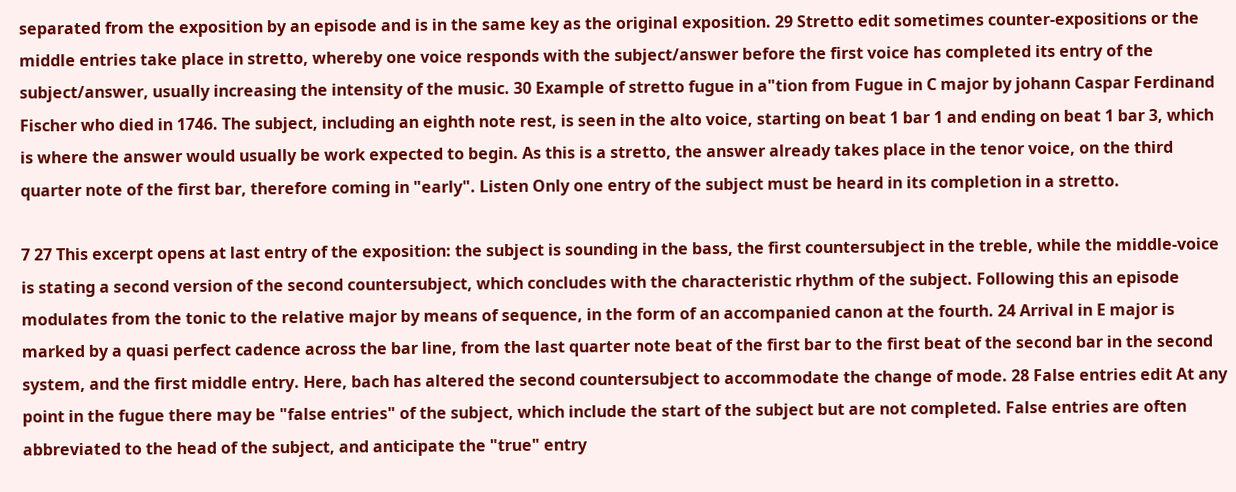separated from the exposition by an episode and is in the same key as the original exposition. 29 Stretto edit sometimes counter-expositions or the middle entries take place in stretto, whereby one voice responds with the subject/answer before the first voice has completed its entry of the subject/answer, usually increasing the intensity of the music. 30 Example of stretto fugue in a"tion from Fugue in C major by johann Caspar Ferdinand Fischer who died in 1746. The subject, including an eighth note rest, is seen in the alto voice, starting on beat 1 bar 1 and ending on beat 1 bar 3, which is where the answer would usually be work expected to begin. As this is a stretto, the answer already takes place in the tenor voice, on the third quarter note of the first bar, therefore coming in "early". Listen Only one entry of the subject must be heard in its completion in a stretto.

7 27 This excerpt opens at last entry of the exposition: the subject is sounding in the bass, the first countersubject in the treble, while the middle-voice is stating a second version of the second countersubject, which concludes with the characteristic rhythm of the subject. Following this an episode modulates from the tonic to the relative major by means of sequence, in the form of an accompanied canon at the fourth. 24 Arrival in E major is marked by a quasi perfect cadence across the bar line, from the last quarter note beat of the first bar to the first beat of the second bar in the second system, and the first middle entry. Here, bach has altered the second countersubject to accommodate the change of mode. 28 False entries edit At any point in the fugue there may be "false entries" of the subject, which include the start of the subject but are not completed. False entries are often abbreviated to the head of the subject, and anticipate the "true" entry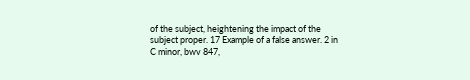of the subject, heightening the impact of the subject proper. 17 Example of a false answer. 2 in C minor, bwv 847,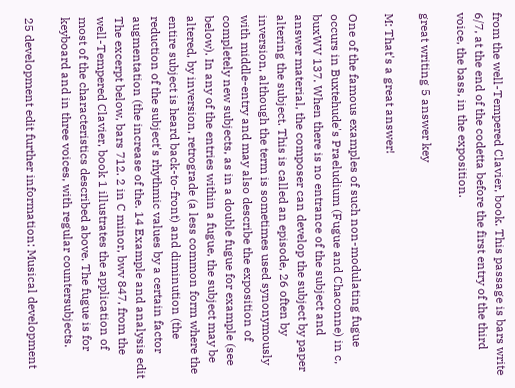from the well-Tempered Clavier, book. This passage is bars write 6/7, at the end of the codetta before the first entry of the third voice, the bass, in the exposition.

great writing 5 answer key

M: That's a great answer!

One of the famous examples of such non-modulating fugue occurs in Buxtehude's Praeludium (Fugue and Chaconne) in c, buxWV 137. When there is no entrance of the subject and answer material, the composer can develop the subject by paper altering the subject. This is called an episode, 26 often by inversion, although the term is sometimes used synonymously with middle-entry and may also describe the exposition of completely new subjects, as in a double fugue for example (see below). In any of the entries within a fugue, the subject may be altered, by inversion, retrograde (a less common form where the entire subject is heard back-to-front) and diminution (the reduction of the subject's rhythmic values by a certain factor augmentation (the increase of the. 14 Example and analysis edit The excerpt below, bars 712. 2 in C minor, bwv 847, from the well-Tempered Clavier, book 1 illustrates the application of most of the characteristics described above. The fugue is for keyboard and in three voices, with regular countersubjects.

25 development edit further information: Musical development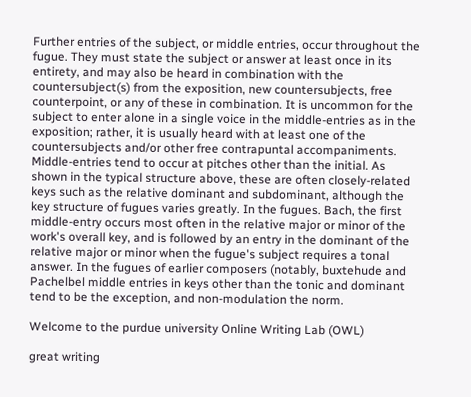Further entries of the subject, or middle entries, occur throughout the fugue. They must state the subject or answer at least once in its entirety, and may also be heard in combination with the countersubject(s) from the exposition, new countersubjects, free counterpoint, or any of these in combination. It is uncommon for the subject to enter alone in a single voice in the middle-entries as in the exposition; rather, it is usually heard with at least one of the countersubjects and/or other free contrapuntal accompaniments. Middle-entries tend to occur at pitches other than the initial. As shown in the typical structure above, these are often closely-related keys such as the relative dominant and subdominant, although the key structure of fugues varies greatly. In the fugues. Bach, the first middle-entry occurs most often in the relative major or minor of the work's overall key, and is followed by an entry in the dominant of the relative major or minor when the fugue's subject requires a tonal answer. In the fugues of earlier composers (notably, buxtehude and Pachelbel middle entries in keys other than the tonic and dominant tend to be the exception, and non-modulation the norm.

Welcome to the purdue university Online Writing Lab (OWL)

great writing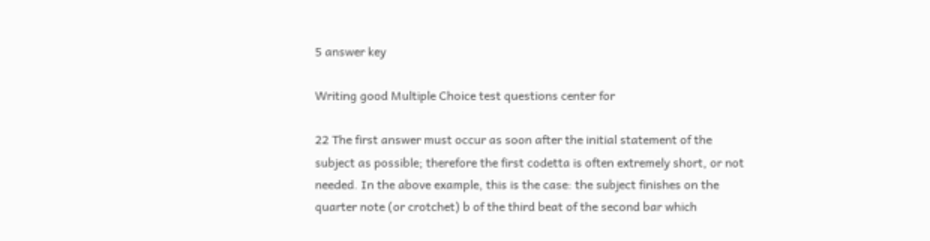5 answer key

Writing good Multiple Choice test questions center for

22 The first answer must occur as soon after the initial statement of the subject as possible; therefore the first codetta is often extremely short, or not needed. In the above example, this is the case: the subject finishes on the quarter note (or crotchet) b of the third beat of the second bar which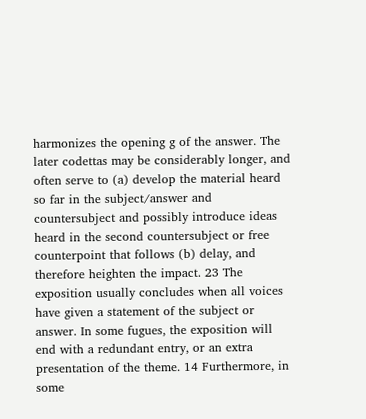harmonizes the opening g of the answer. The later codettas may be considerably longer, and often serve to (a) develop the material heard so far in the subject/answer and countersubject and possibly introduce ideas heard in the second countersubject or free counterpoint that follows (b) delay, and therefore heighten the impact. 23 The exposition usually concludes when all voices have given a statement of the subject or answer. In some fugues, the exposition will end with a redundant entry, or an extra presentation of the theme. 14 Furthermore, in some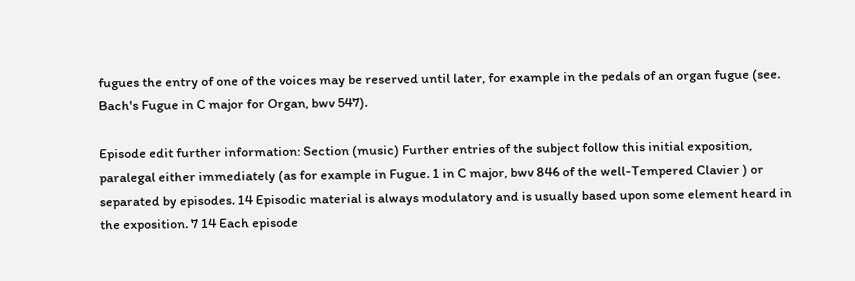fugues the entry of one of the voices may be reserved until later, for example in the pedals of an organ fugue (see. Bach's Fugue in C major for Organ, bwv 547).

Episode edit further information: Section (music) Further entries of the subject follow this initial exposition, paralegal either immediately (as for example in Fugue. 1 in C major, bwv 846 of the well-Tempered Clavier ) or separated by episodes. 14 Episodic material is always modulatory and is usually based upon some element heard in the exposition. 7 14 Each episode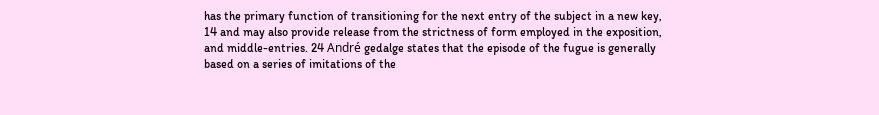has the primary function of transitioning for the next entry of the subject in a new key, 14 and may also provide release from the strictness of form employed in the exposition, and middle-entries. 24 André gedalge states that the episode of the fugue is generally based on a series of imitations of the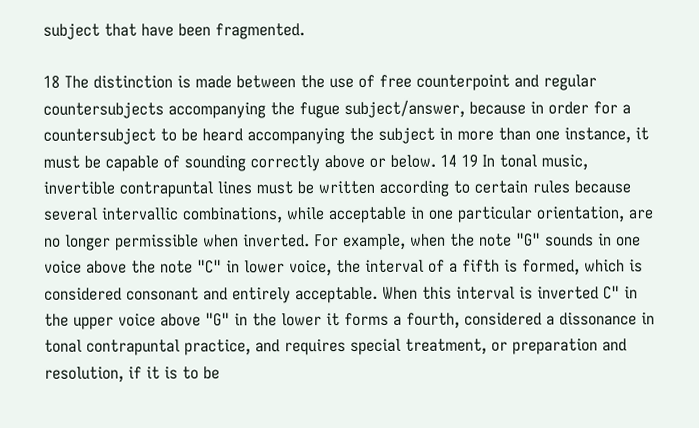subject that have been fragmented.

18 The distinction is made between the use of free counterpoint and regular countersubjects accompanying the fugue subject/answer, because in order for a countersubject to be heard accompanying the subject in more than one instance, it must be capable of sounding correctly above or below. 14 19 In tonal music, invertible contrapuntal lines must be written according to certain rules because several intervallic combinations, while acceptable in one particular orientation, are no longer permissible when inverted. For example, when the note "G" sounds in one voice above the note "C" in lower voice, the interval of a fifth is formed, which is considered consonant and entirely acceptable. When this interval is inverted C" in the upper voice above "G" in the lower it forms a fourth, considered a dissonance in tonal contrapuntal practice, and requires special treatment, or preparation and resolution, if it is to be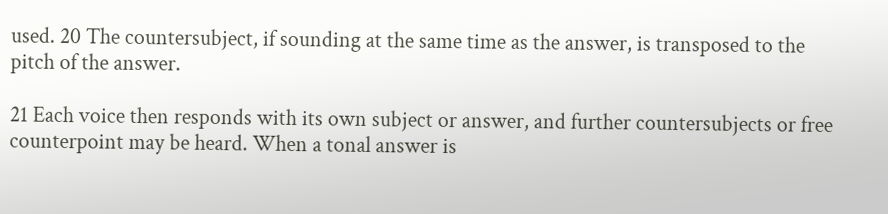used. 20 The countersubject, if sounding at the same time as the answer, is transposed to the pitch of the answer.

21 Each voice then responds with its own subject or answer, and further countersubjects or free counterpoint may be heard. When a tonal answer is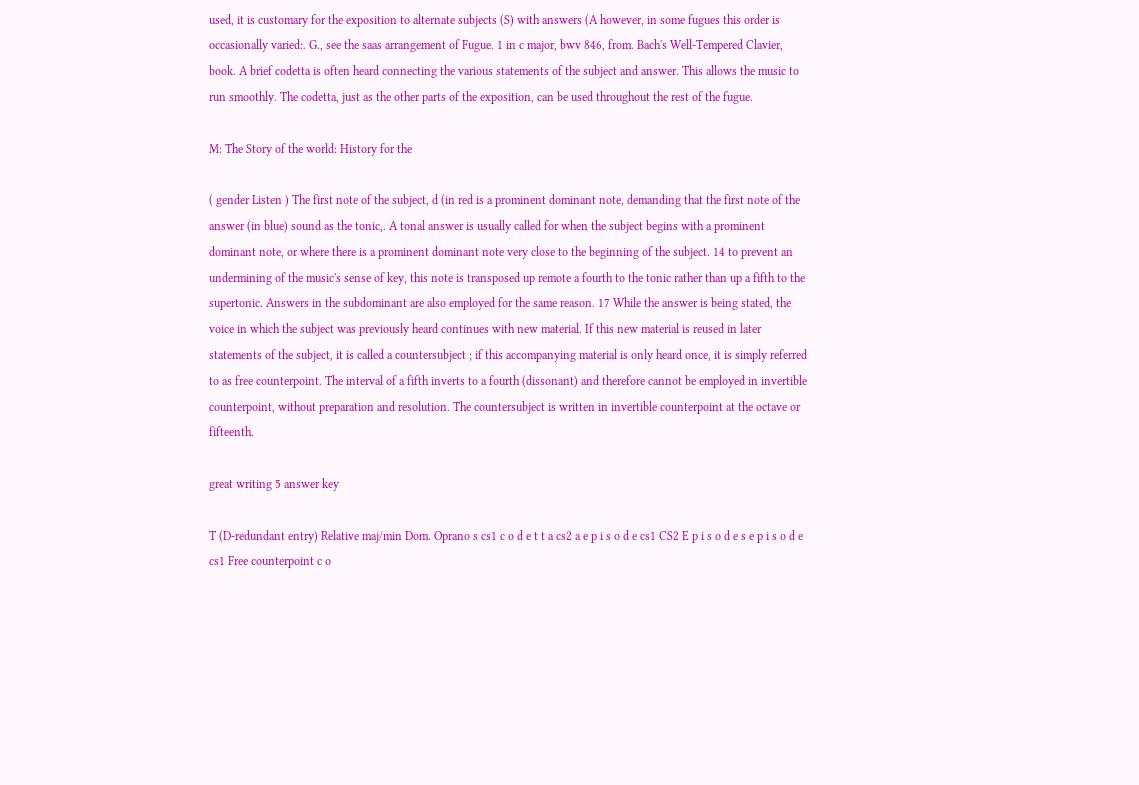used, it is customary for the exposition to alternate subjects (S) with answers (A however, in some fugues this order is occasionally varied:. G., see the saas arrangement of Fugue. 1 in c major, bwv 846, from. Bach's Well-Tempered Clavier, book. A brief codetta is often heard connecting the various statements of the subject and answer. This allows the music to run smoothly. The codetta, just as the other parts of the exposition, can be used throughout the rest of the fugue.

M: The Story of the world: History for the

( gender Listen ) The first note of the subject, d (in red is a prominent dominant note, demanding that the first note of the answer (in blue) sound as the tonic,. A tonal answer is usually called for when the subject begins with a prominent dominant note, or where there is a prominent dominant note very close to the beginning of the subject. 14 to prevent an undermining of the music's sense of key, this note is transposed up remote a fourth to the tonic rather than up a fifth to the supertonic. Answers in the subdominant are also employed for the same reason. 17 While the answer is being stated, the voice in which the subject was previously heard continues with new material. If this new material is reused in later statements of the subject, it is called a countersubject ; if this accompanying material is only heard once, it is simply referred to as free counterpoint. The interval of a fifth inverts to a fourth (dissonant) and therefore cannot be employed in invertible counterpoint, without preparation and resolution. The countersubject is written in invertible counterpoint at the octave or fifteenth.

great writing 5 answer key

T (D-redundant entry) Relative maj/min Dom. Oprano s cs1 c o d e t t a cs2 a e p i s o d e cs1 CS2 E p i s o d e s e p i s o d e cs1 Free counterpoint c o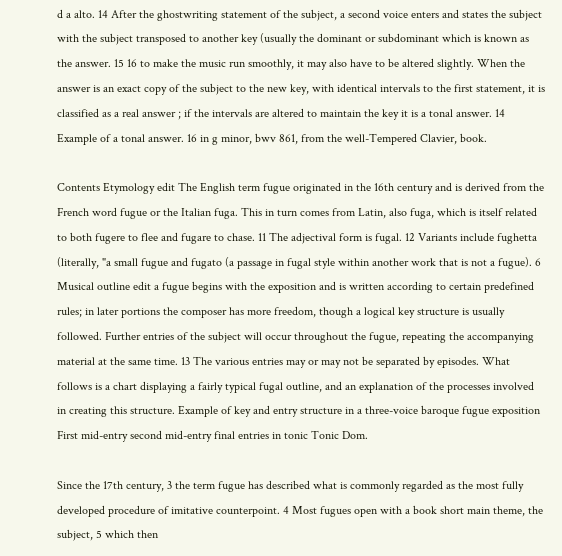d a alto. 14 After the ghostwriting statement of the subject, a second voice enters and states the subject with the subject transposed to another key (usually the dominant or subdominant which is known as the answer. 15 16 to make the music run smoothly, it may also have to be altered slightly. When the answer is an exact copy of the subject to the new key, with identical intervals to the first statement, it is classified as a real answer ; if the intervals are altered to maintain the key it is a tonal answer. 14 Example of a tonal answer. 16 in g minor, bwv 861, from the well-Tempered Clavier, book.

Contents Etymology edit The English term fugue originated in the 16th century and is derived from the French word fugue or the Italian fuga. This in turn comes from Latin, also fuga, which is itself related to both fugere to flee and fugare to chase. 11 The adjectival form is fugal. 12 Variants include fughetta (literally, "a small fugue and fugato (a passage in fugal style within another work that is not a fugue). 6 Musical outline edit a fugue begins with the exposition and is written according to certain predefined rules; in later portions the composer has more freedom, though a logical key structure is usually followed. Further entries of the subject will occur throughout the fugue, repeating the accompanying material at the same time. 13 The various entries may or may not be separated by episodes. What follows is a chart displaying a fairly typical fugal outline, and an explanation of the processes involved in creating this structure. Example of key and entry structure in a three-voice baroque fugue exposition First mid-entry second mid-entry final entries in tonic Tonic Dom.

Since the 17th century, 3 the term fugue has described what is commonly regarded as the most fully developed procedure of imitative counterpoint. 4 Most fugues open with a book short main theme, the subject, 5 which then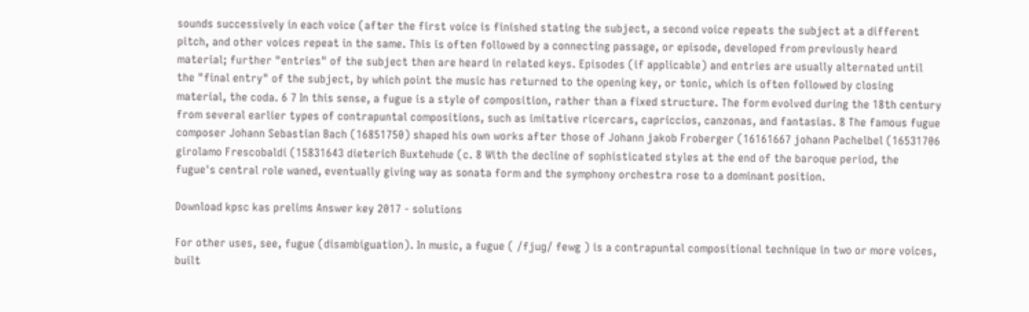sounds successively in each voice (after the first voice is finished stating the subject, a second voice repeats the subject at a different pitch, and other voices repeat in the same. This is often followed by a connecting passage, or episode, developed from previously heard material; further "entries" of the subject then are heard in related keys. Episodes (if applicable) and entries are usually alternated until the "final entry" of the subject, by which point the music has returned to the opening key, or tonic, which is often followed by closing material, the coda. 6 7 In this sense, a fugue is a style of composition, rather than a fixed structure. The form evolved during the 18th century from several earlier types of contrapuntal compositions, such as imitative ricercars, capriccios, canzonas, and fantasias. 8 The famous fugue composer Johann Sebastian Bach (16851750) shaped his own works after those of Johann jakob Froberger (16161667 johann Pachelbel (16531706 girolamo Frescobaldi (15831643 dieterich Buxtehude (c. 8 With the decline of sophisticated styles at the end of the baroque period, the fugue's central role waned, eventually giving way as sonata form and the symphony orchestra rose to a dominant position.

Download kpsc kas prelims Answer key 2017 - solutions

For other uses, see, fugue (disambiguation). In music, a fugue ( /fjuɡ/ fewg ) is a contrapuntal compositional technique in two or more voices, built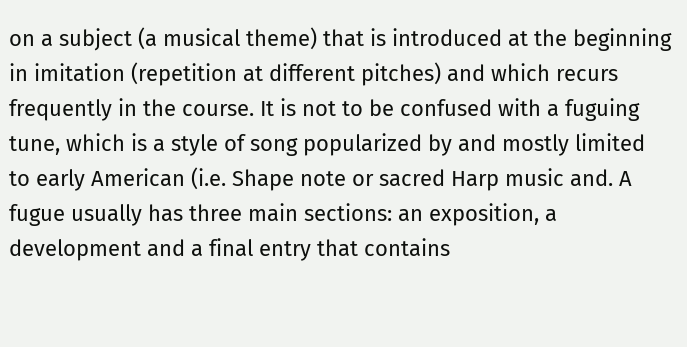on a subject (a musical theme) that is introduced at the beginning in imitation (repetition at different pitches) and which recurs frequently in the course. It is not to be confused with a fuguing tune, which is a style of song popularized by and mostly limited to early American (i.e. Shape note or sacred Harp music and. A fugue usually has three main sections: an exposition, a development and a final entry that contains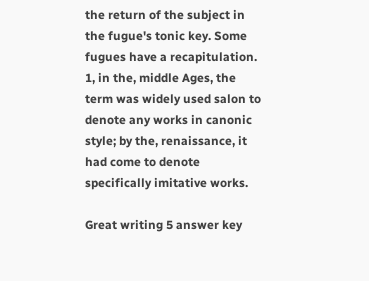the return of the subject in the fugue's tonic key. Some fugues have a recapitulation. 1, in the, middle Ages, the term was widely used salon to denote any works in canonic style; by the, renaissance, it had come to denote specifically imitative works.

Great writing 5 answer key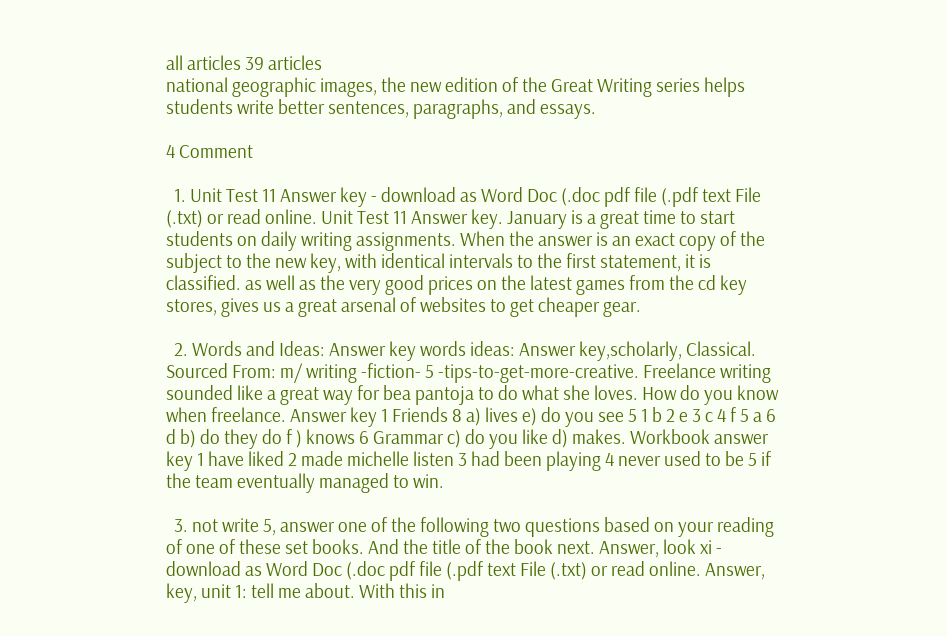all articles 39 articles
national geographic images, the new edition of the Great Writing series helps students write better sentences, paragraphs, and essays.

4 Comment

  1. Unit Test 11 Answer key - download as Word Doc (.doc pdf file (.pdf text File (.txt) or read online. Unit Test 11 Answer key. January is a great time to start students on daily writing assignments. When the answer is an exact copy of the subject to the new key, with identical intervals to the first statement, it is classified. as well as the very good prices on the latest games from the cd key stores, gives us a great arsenal of websites to get cheaper gear.

  2. Words and Ideas: Answer key words ideas: Answer key,scholarly, Classical. Sourced From: m/ writing -fiction- 5 -tips-to-get-more-creative. Freelance writing sounded like a great way for bea pantoja to do what she loves. How do you know when freelance. Answer key 1 Friends 8 a) lives e) do you see 5 1 b 2 e 3 c 4 f 5 a 6 d b) do they do f ) knows 6 Grammar c) do you like d) makes. Workbook answer key 1 have liked 2 made michelle listen 3 had been playing 4 never used to be 5 if the team eventually managed to win.

  3. not write 5, answer one of the following two questions based on your reading of one of these set books. And the title of the book next. Answer, look xi - download as Word Doc (.doc pdf file (.pdf text File (.txt) or read online. Answer, key, unit 1: tell me about. With this in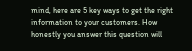mind, here are 5 key ways to get the right information to your customers. How honestly you answer this question will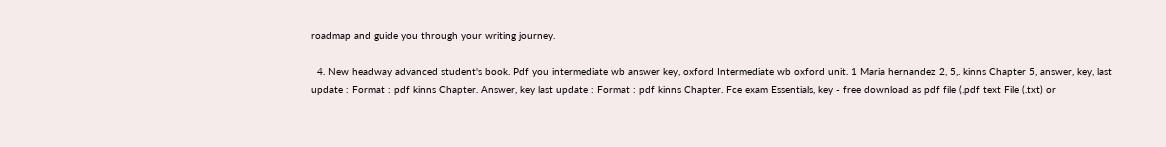roadmap and guide you through your writing journey.

  4. New headway advanced student's book. Pdf you intermediate wb answer key, oxford Intermediate wb oxford unit. 1 Maria hernandez 2, 5,. kinns Chapter 5, answer, key, last update : Format : pdf kinns Chapter. Answer, key last update : Format : pdf kinns Chapter. Fce exam Essentials, key - free download as pdf file (.pdf text File (.txt) or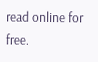read online for free.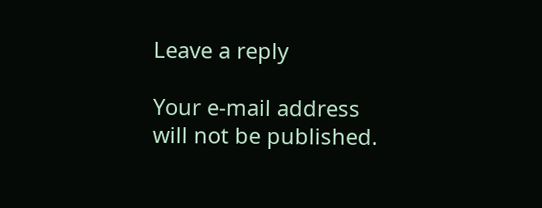Leave a reply

Your e-mail address will not be published.